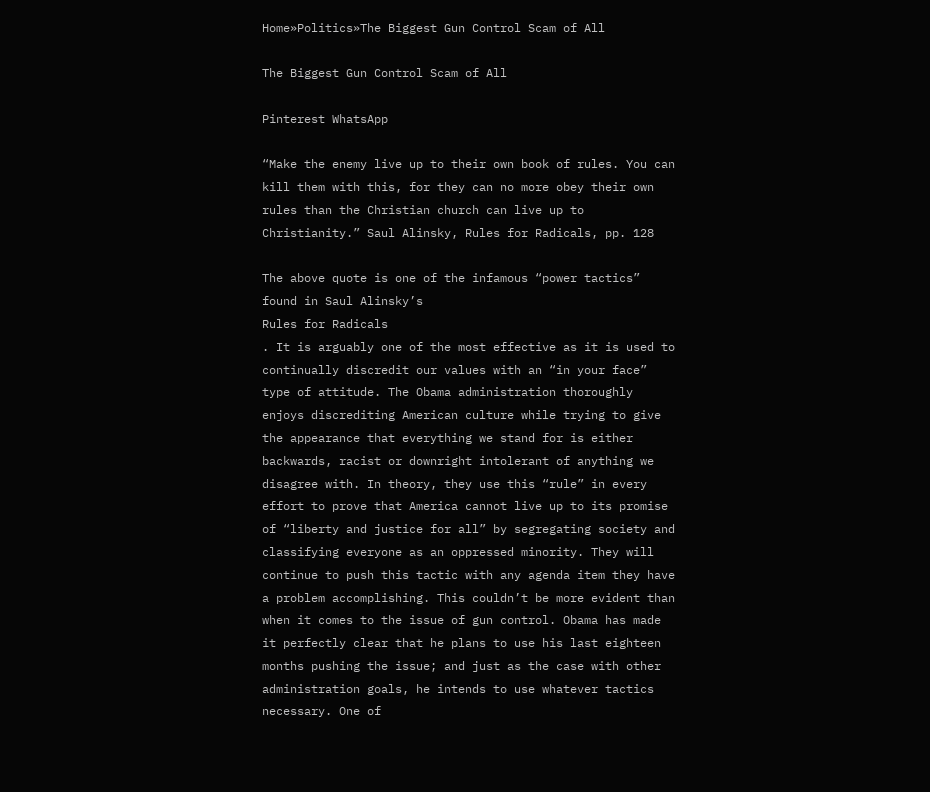Home»Politics»The Biggest Gun Control Scam of All

The Biggest Gun Control Scam of All

Pinterest WhatsApp

“Make the enemy live up to their own book of rules. You can kill them with this, for they can no more obey their own rules than the Christian church can live up to Christianity.” Saul Alinsky, Rules for Radicals, pp. 128

The above quote is one of the infamous “power tactics” found in Saul Alinsky’s
Rules for Radicals
. It is arguably one of the most effective as it is used to continually discredit our values with an “in your face” type of attitude. The Obama administration thoroughly enjoys discrediting American culture while trying to give the appearance that everything we stand for is either backwards, racist or downright intolerant of anything we disagree with. In theory, they use this “rule” in every effort to prove that America cannot live up to its promise of “liberty and justice for all” by segregating society and classifying everyone as an oppressed minority. They will continue to push this tactic with any agenda item they have a problem accomplishing. This couldn’t be more evident than when it comes to the issue of gun control. Obama has made it perfectly clear that he plans to use his last eighteen months pushing the issue; and just as the case with other administration goals, he intends to use whatever tactics necessary. One of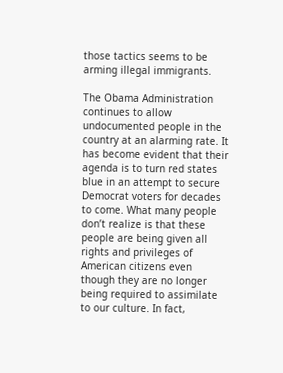those tactics seems to be arming illegal immigrants.

The Obama Administration continues to allow undocumented people in the country at an alarming rate. It has become evident that their agenda is to turn red states blue in an attempt to secure Democrat voters for decades to come. What many people don’t realize is that these people are being given all rights and privileges of American citizens even though they are no longer being required to assimilate to our culture. In fact,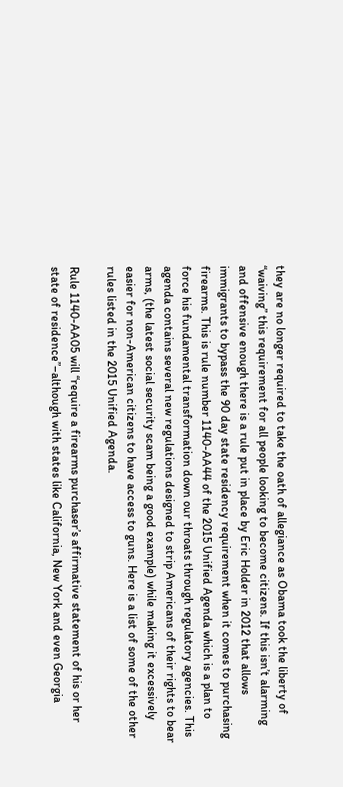they are no longer required to take the oath of allegiance as Obama took the liberty of “waiving” this requirement for all people looking to become citizens. If this isn’t alarming and offensive enough there is a rule put in place by Eric Holder in 2012 that allows immigrants to bypass the 90 day state residency requirement when it comes to purchasing firearms. This is rule number 1140-AA44 of the 2015 Unified Agenda which is a plan to force his fundamental transformation down our throats through regulatory agencies. This agenda contains several new regulations designed to strip Americans of their rights to bear arms, (the latest social security scam being a good example) while making it excessively easier for non-American citizens to have access to guns. Here is a list of some of the other rules listed in the 2015 Unified Agenda.

Rule 1140-AA05 will “require a firearms purchaser’s affirmative statement of his or her state of residence”–although with states like California, New York and even Georgia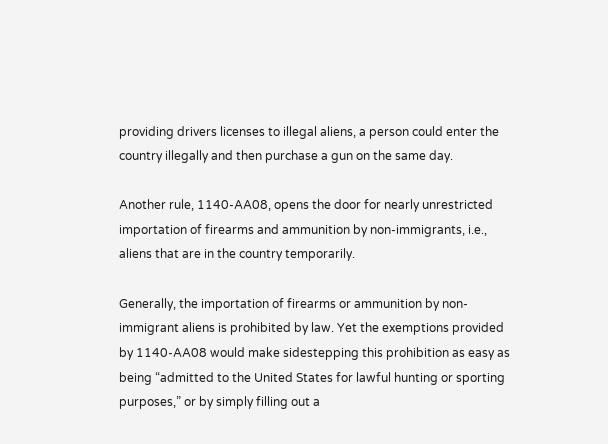providing drivers licenses to illegal aliens, a person could enter the country illegally and then purchase a gun on the same day.

Another rule, 1140-AA08, opens the door for nearly unrestricted importation of firearms and ammunition by non-immigrants, i.e., aliens that are in the country temporarily.

Generally, the importation of firearms or ammunition by non-immigrant aliens is prohibited by law. Yet the exemptions provided by 1140-AA08 would make sidestepping this prohibition as easy as being “admitted to the United States for lawful hunting or sporting purposes,” or by simply filling out a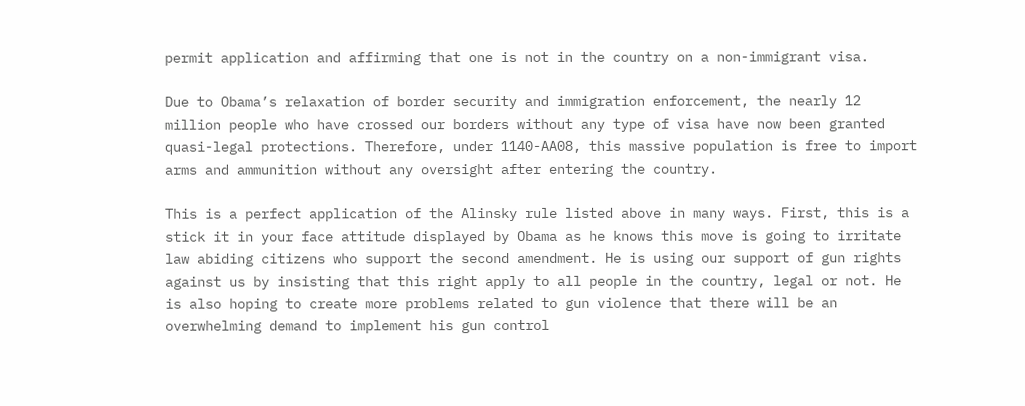permit application and affirming that one is not in the country on a non-immigrant visa.

Due to Obama’s relaxation of border security and immigration enforcement, the nearly 12 million people who have crossed our borders without any type of visa have now been granted quasi-legal protections. Therefore, under 1140-AA08, this massive population is free to import arms and ammunition without any oversight after entering the country.

This is a perfect application of the Alinsky rule listed above in many ways. First, this is a stick it in your face attitude displayed by Obama as he knows this move is going to irritate law abiding citizens who support the second amendment. He is using our support of gun rights against us by insisting that this right apply to all people in the country, legal or not. He is also hoping to create more problems related to gun violence that there will be an overwhelming demand to implement his gun control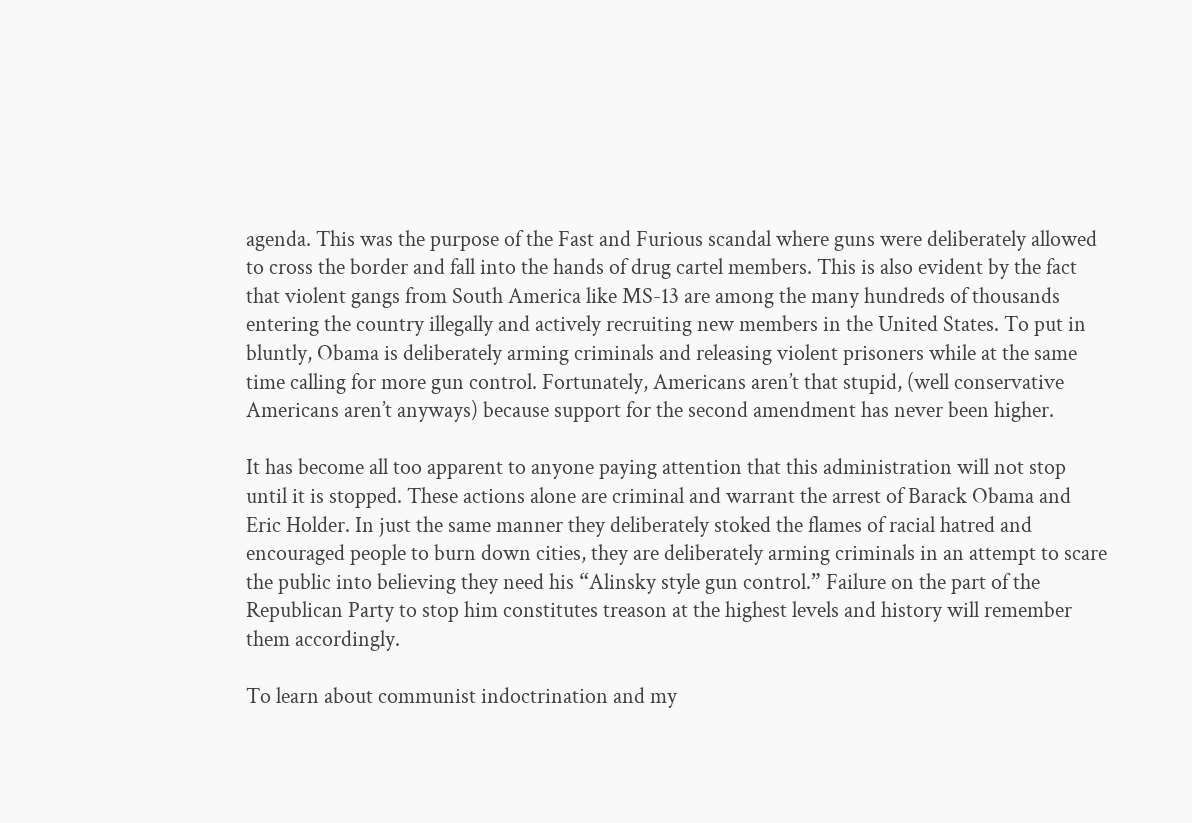agenda. This was the purpose of the Fast and Furious scandal where guns were deliberately allowed to cross the border and fall into the hands of drug cartel members. This is also evident by the fact that violent gangs from South America like MS-13 are among the many hundreds of thousands entering the country illegally and actively recruiting new members in the United States. To put in bluntly, Obama is deliberately arming criminals and releasing violent prisoners while at the same time calling for more gun control. Fortunately, Americans aren’t that stupid, (well conservative Americans aren’t anyways) because support for the second amendment has never been higher.

It has become all too apparent to anyone paying attention that this administration will not stop until it is stopped. These actions alone are criminal and warrant the arrest of Barack Obama and Eric Holder. In just the same manner they deliberately stoked the flames of racial hatred and encouraged people to burn down cities, they are deliberately arming criminals in an attempt to scare the public into believing they need his “Alinsky style gun control.” Failure on the part of the Republican Party to stop him constitutes treason at the highest levels and history will remember them accordingly.

To learn about communist indoctrination and my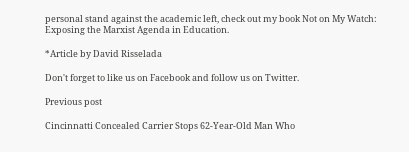personal stand against the academic left, check out my book Not on My Watch: Exposing the Marxist Agenda in Education.

*Article by David Risselada

Don't forget to like us on Facebook and follow us on Twitter.

Previous post

Cincinnatti Concealed Carrier Stops 62-Year-Old Man Who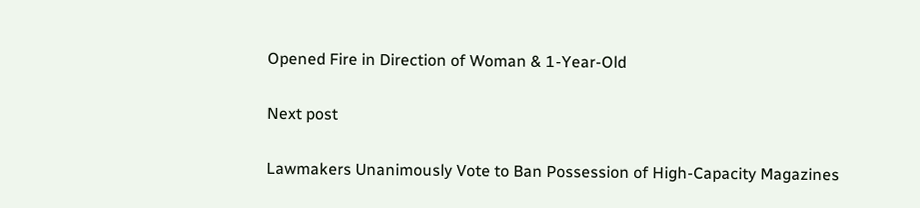Opened Fire in Direction of Woman & 1-Year-Old

Next post

Lawmakers Unanimously Vote to Ban Possession of High-Capacity Magazines